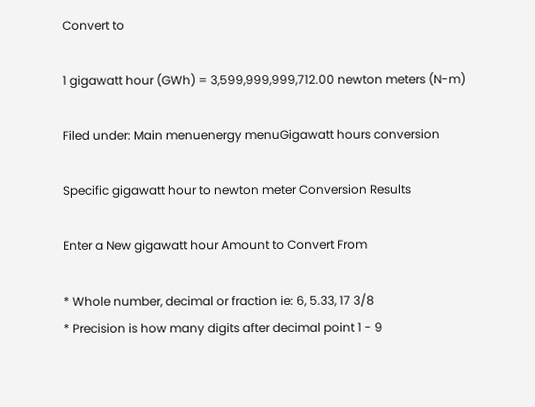Convert to

1 gigawatt hour (GWh) = 3,599,999,999,712.00 newton meters (N-m)

Filed under: Main menuenergy menuGigawatt hours conversion

Specific gigawatt hour to newton meter Conversion Results

Enter a New gigawatt hour Amount to Convert From

* Whole number, decimal or fraction ie: 6, 5.33, 17 3/8
* Precision is how many digits after decimal point 1 - 9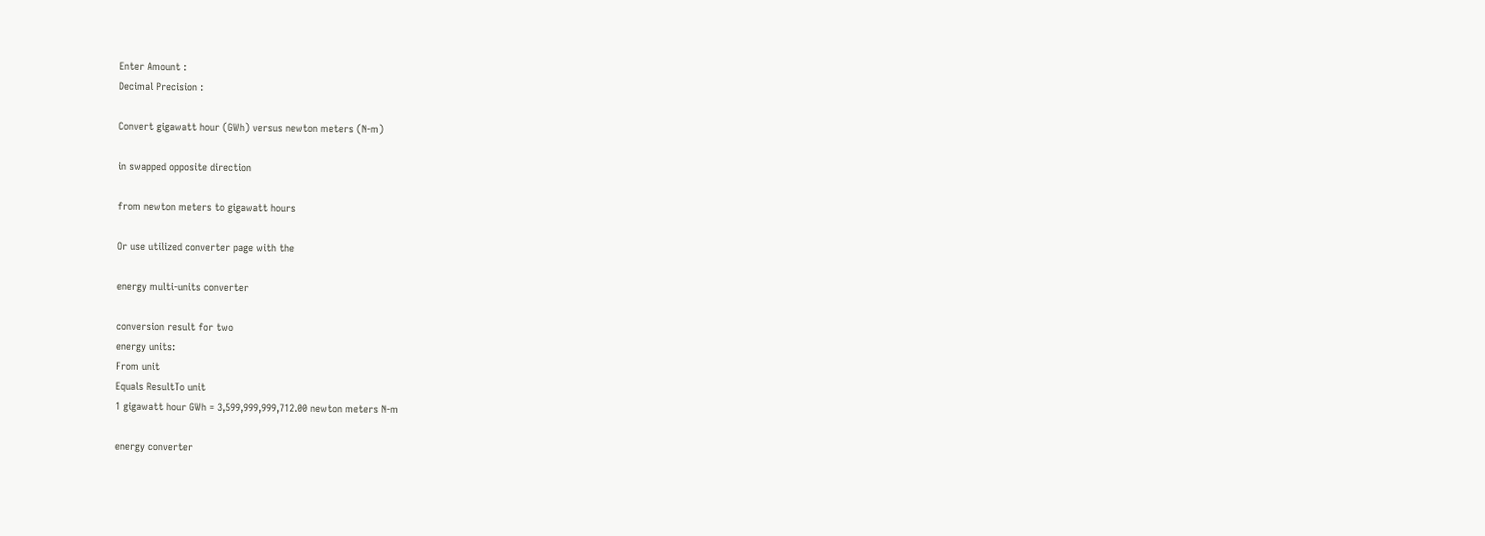Enter Amount :
Decimal Precision :

Convert gigawatt hour (GWh) versus newton meters (N-m)

in swapped opposite direction

from newton meters to gigawatt hours

Or use utilized converter page with the

energy multi-units converter

conversion result for two
energy units:
From unit
Equals ResultTo unit
1 gigawatt hour GWh = 3,599,999,999,712.00 newton meters N-m

energy converter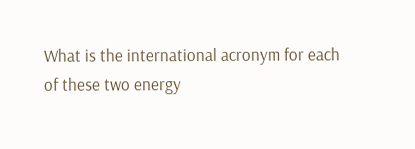What is the international acronym for each of these two energy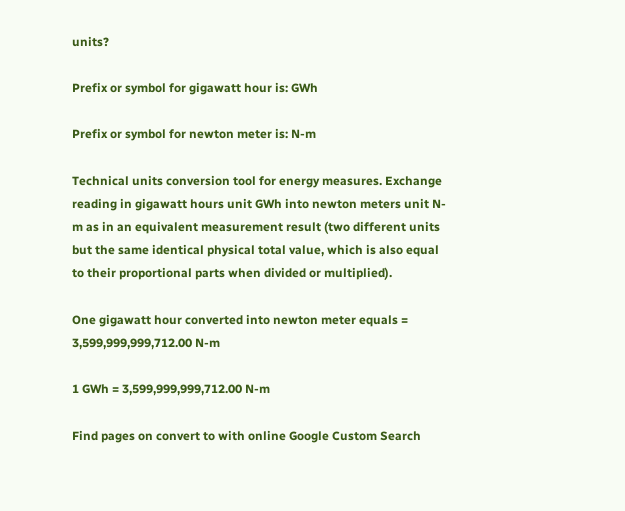units?

Prefix or symbol for gigawatt hour is: GWh

Prefix or symbol for newton meter is: N-m

Technical units conversion tool for energy measures. Exchange reading in gigawatt hours unit GWh into newton meters unit N-m as in an equivalent measurement result (two different units but the same identical physical total value, which is also equal to their proportional parts when divided or multiplied).

One gigawatt hour converted into newton meter equals = 3,599,999,999,712.00 N-m

1 GWh = 3,599,999,999,712.00 N-m

Find pages on convert to with online Google Custom Search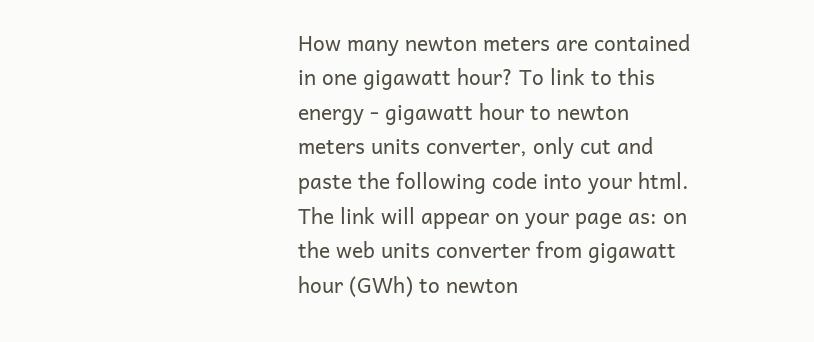How many newton meters are contained in one gigawatt hour? To link to this energy - gigawatt hour to newton meters units converter, only cut and paste the following code into your html.
The link will appear on your page as: on the web units converter from gigawatt hour (GWh) to newton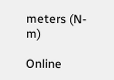meters (N-m)

Online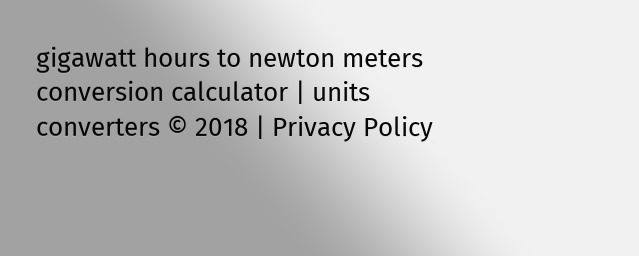gigawatt hours to newton meters conversion calculator | units converters © 2018 | Privacy Policy